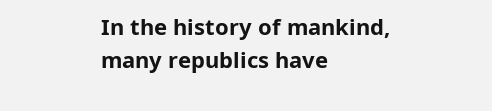In the history of mankind, many republics have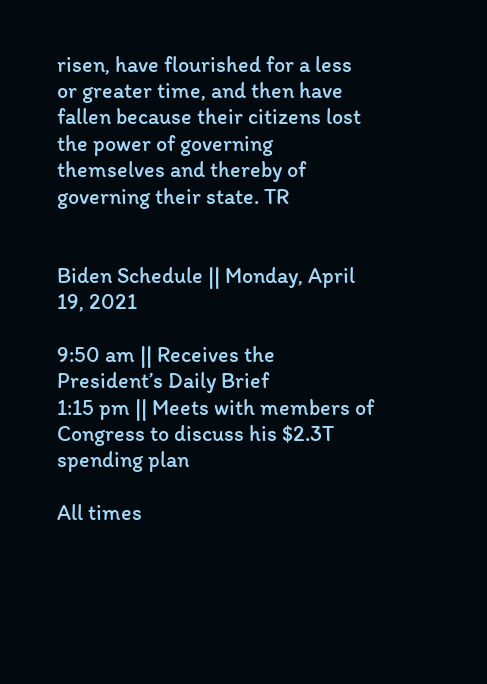risen, have flourished for a less or greater time, and then have fallen because their citizens lost the power of governing themselves and thereby of governing their state. TR


Biden Schedule || Monday, April 19, 2021

9:50 am || Receives the President’s Daily Brief
1:15 pm || Meets with members of Congress to discuss his $2.3T spending plan

All times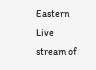Eastern
Live stream of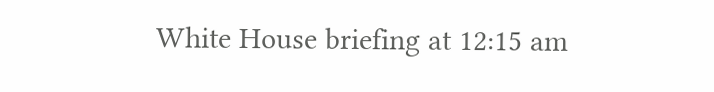White House briefing at 12:15 am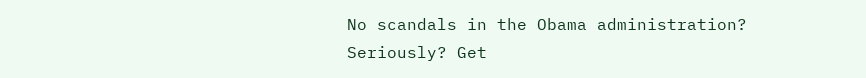No scandals in the Obama administration? Seriously? Get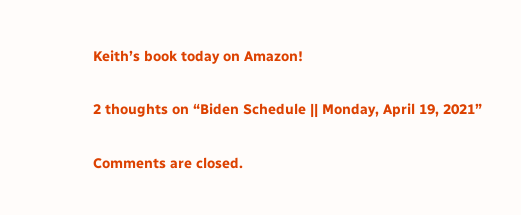Keith’s book today on Amazon!

2 thoughts on “Biden Schedule || Monday, April 19, 2021”

Comments are closed.